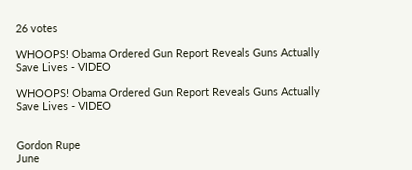26 votes

WHOOPS! Obama Ordered Gun Report Reveals Guns Actually Save Lives - VIDEO

WHOOPS! Obama Ordered Gun Report Reveals Guns Actually Save Lives - VIDEO


Gordon Rupe
June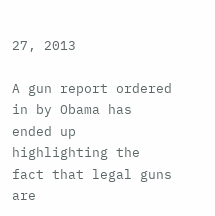27, 2013

A gun report ordered in by Obama has ended up highlighting the fact that legal guns are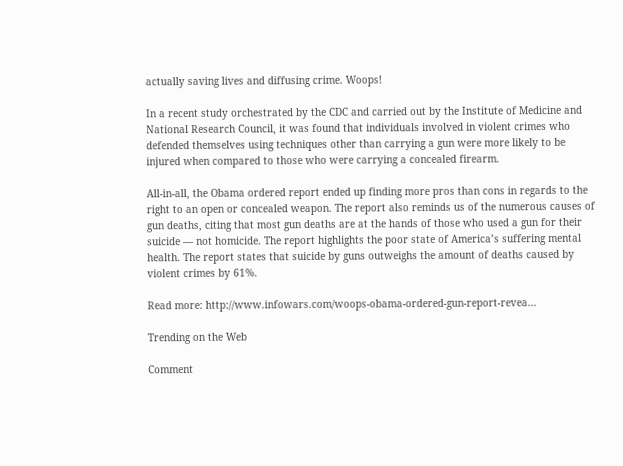actually saving lives and diffusing crime. Woops!

In a recent study orchestrated by the CDC and carried out by the Institute of Medicine and National Research Council, it was found that individuals involved in violent crimes who defended themselves using techniques other than carrying a gun were more likely to be injured when compared to those who were carrying a concealed firearm.

All-in-all, the Obama ordered report ended up finding more pros than cons in regards to the right to an open or concealed weapon. The report also reminds us of the numerous causes of gun deaths, citing that most gun deaths are at the hands of those who used a gun for their suicide — not homicide. The report highlights the poor state of America’s suffering mental health. The report states that suicide by guns outweighs the amount of deaths caused by violent crimes by 61%.

Read more: http://www.infowars.com/woops-obama-ordered-gun-report-revea...

Trending on the Web

Comment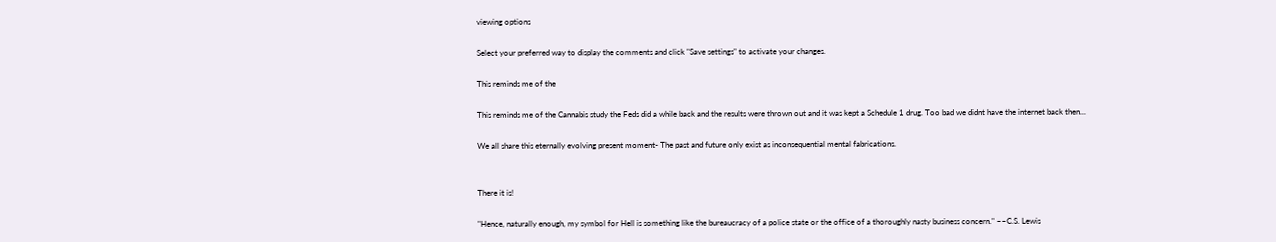viewing options

Select your preferred way to display the comments and click "Save settings" to activate your changes.

This reminds me of the

This reminds me of the Cannabis study the Feds did a while back and the results were thrown out and it was kept a Schedule 1 drug. Too bad we didnt have the internet back then...

We all share this eternally evolving present moment- The past and future only exist as inconsequential mental fabrications.


There it is!

"Hence, naturally enough, my symbol for Hell is something like the bureaucracy of a police state or the office of a thoroughly nasty business concern." ~~C.S. Lewis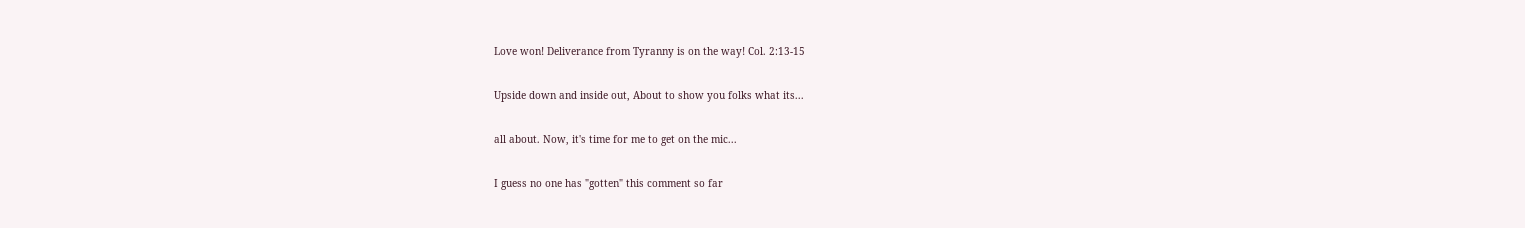Love won! Deliverance from Tyranny is on the way! Col. 2:13-15

Upside down and inside out, About to show you folks what its...

all about. Now, it's time for me to get on the mic...

I guess no one has "gotten" this comment so far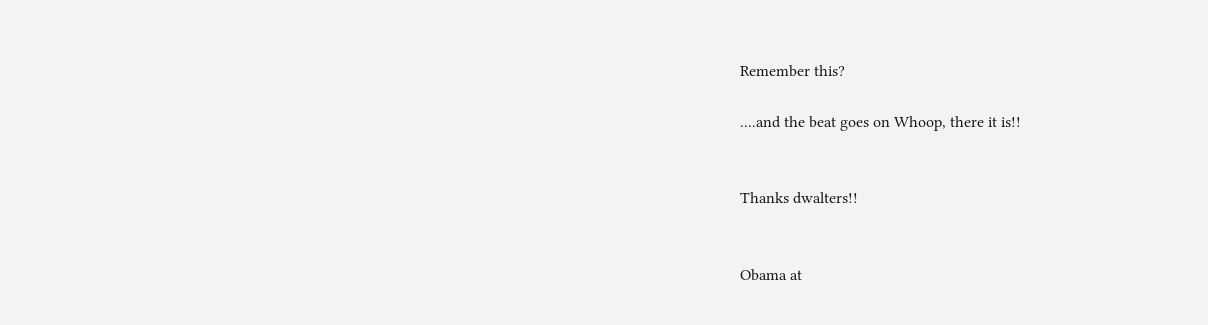Remember this?

....and the beat goes on Whoop, there it is!!


Thanks dwalters!!


Obama at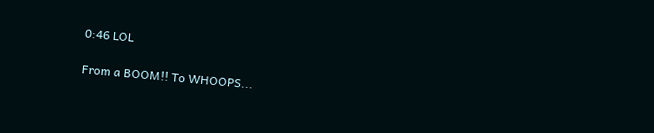0:46 LOL

From a BOOM!! To WHOOPS...